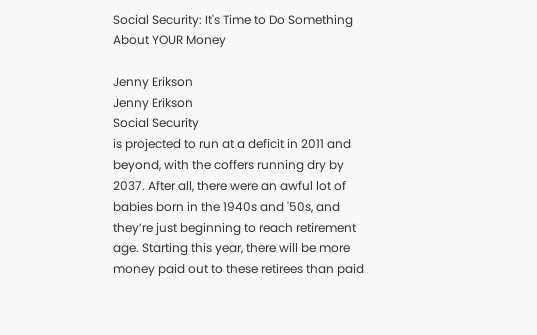Social Security: It's Time to Do Something About YOUR Money

Jenny Erikson
Jenny Erikson
Social Security
is projected to run at a deficit in 2011 and beyond, with the coffers running dry by 2037. After all, there were an awful lot of babies born in the 1940s and '50s, and they’re just beginning to reach retirement age. Starting this year, there will be more money paid out to these retirees than paid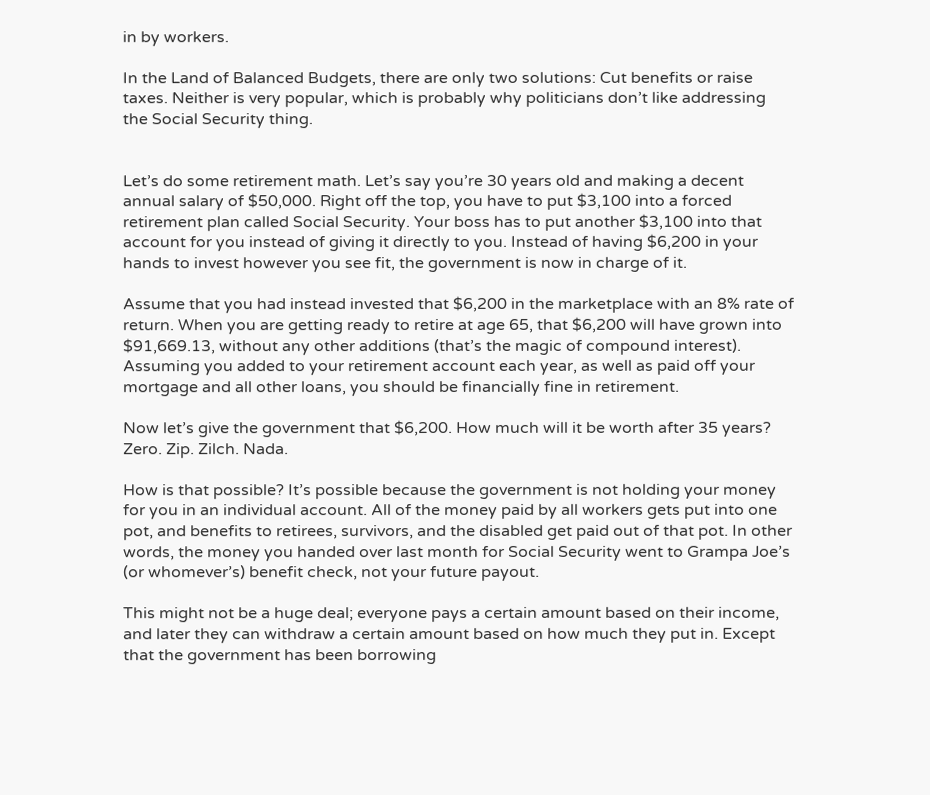in by workers.

In the Land of Balanced Budgets, there are only two solutions: Cut benefits or raise taxes. Neither is very popular, which is probably why politicians don’t like addressing the Social Security thing.


Let’s do some retirement math. Let’s say you’re 30 years old and making a decent annual salary of $50,000. Right off the top, you have to put $3,100 into a forced retirement plan called Social Security. Your boss has to put another $3,100 into that account for you instead of giving it directly to you. Instead of having $6,200 in your hands to invest however you see fit, the government is now in charge of it.

Assume that you had instead invested that $6,200 in the marketplace with an 8% rate of return. When you are getting ready to retire at age 65, that $6,200 will have grown into $91,669.13, without any other additions (that’s the magic of compound interest). Assuming you added to your retirement account each year, as well as paid off your mortgage and all other loans, you should be financially fine in retirement.

Now let’s give the government that $6,200. How much will it be worth after 35 years? Zero. Zip. Zilch. Nada.

How is that possible? It’s possible because the government is not holding your money for you in an individual account. All of the money paid by all workers gets put into one pot, and benefits to retirees, survivors, and the disabled get paid out of that pot. In other words, the money you handed over last month for Social Security went to Grampa Joe’s (or whomever’s) benefit check, not your future payout.

This might not be a huge deal; everyone pays a certain amount based on their income, and later they can withdraw a certain amount based on how much they put in. Except that the government has been borrowing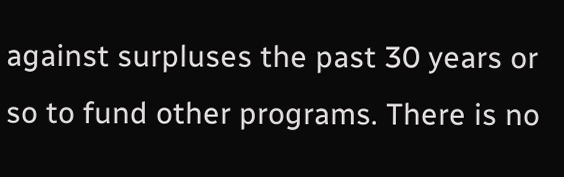against surpluses the past 30 years or so to fund other programs. There is no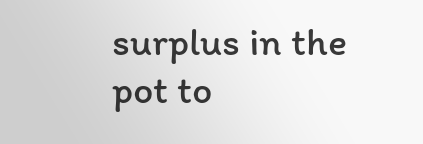surplus in the pot to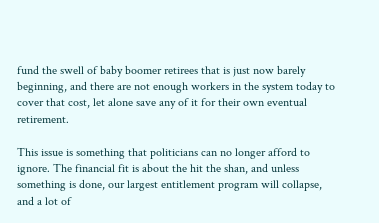fund the swell of baby boomer retirees that is just now barely beginning, and there are not enough workers in the system today to cover that cost, let alone save any of it for their own eventual retirement.

This issue is something that politicians can no longer afford to ignore. The financial fit is about the hit the shan, and unless something is done, our largest entitlement program will collapse, and a lot of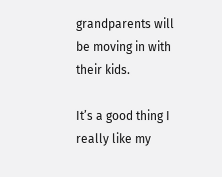grandparents will be moving in with their kids.

It’s a good thing I really like my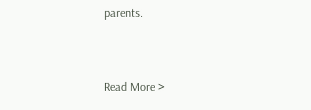parents.


Read More >